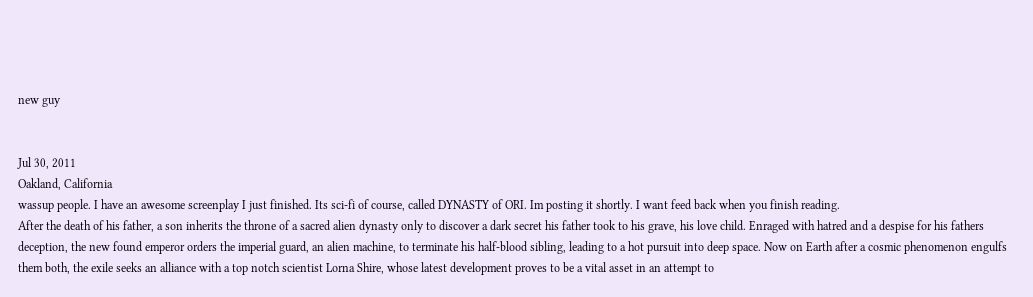new guy


Jul 30, 2011
Oakland, California
wassup people. I have an awesome screenplay I just finished. Its sci-fi of course, called DYNASTY of ORI. Im posting it shortly. I want feed back when you finish reading.
After the death of his father, a son inherits the throne of a sacred alien dynasty only to discover a dark secret his father took to his grave, his love child. Enraged with hatred and a despise for his fathers deception, the new found emperor orders the imperial guard, an alien machine, to terminate his half-blood sibling, leading to a hot pursuit into deep space. Now on Earth after a cosmic phenomenon engulfs them both, the exile seeks an alliance with a top notch scientist Lorna Shire, whose latest development proves to be a vital asset in an attempt to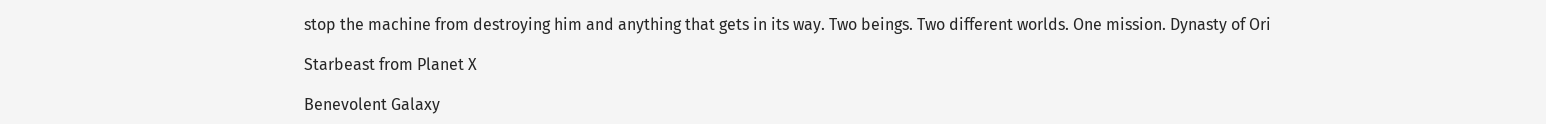stop the machine from destroying him and anything that gets in its way. Two beings. Two different worlds. One mission. Dynasty of Ori

Starbeast from Planet X

Benevolent Galaxy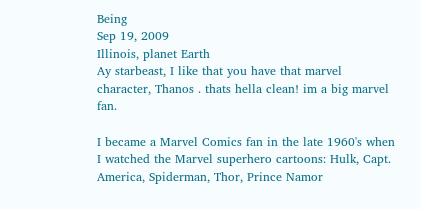Being
Sep 19, 2009
Illinois, planet Earth
Ay starbeast, I like that you have that marvel character, Thanos . thats hella clean! im a big marvel fan.

I became a Marvel Comics fan in the late 1960's when I watched the Marvel superhero cartoons: Hulk, Capt. America, Spiderman, Thor, Prince Namor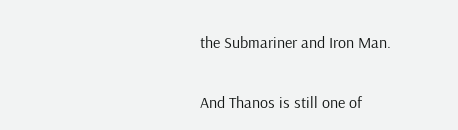the Submariner and Iron Man.

And Thanos is still one of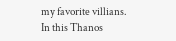my favorite villians. In this Thanos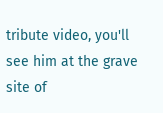tribute video, you'll see him at the grave site of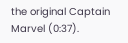the original Captain Marvel (0:37).